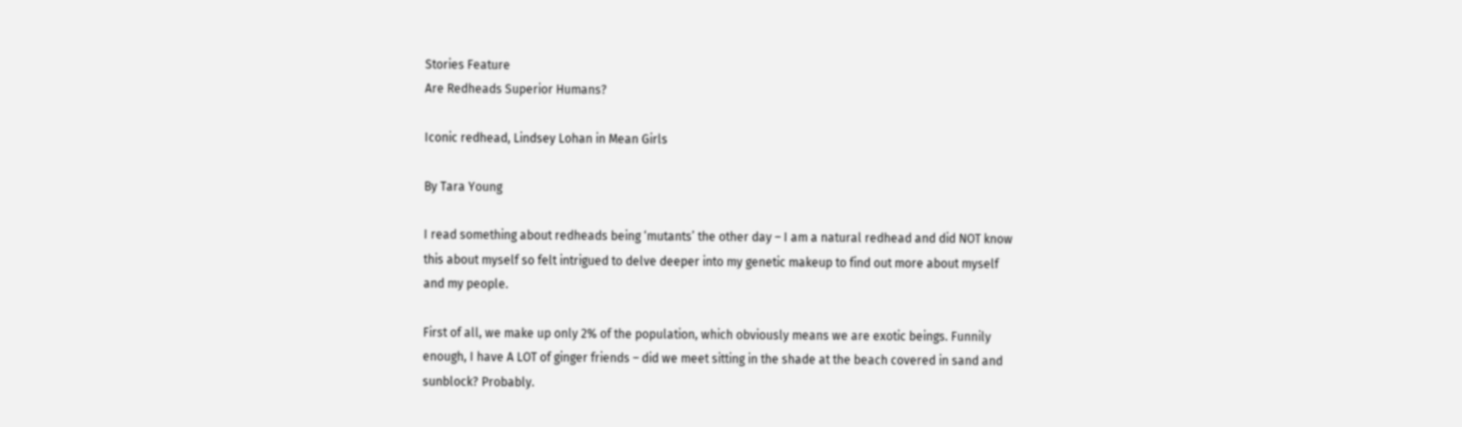Stories Feature
Are Redheads Superior Humans?

Iconic redhead, Lindsey Lohan in Mean Girls

By Tara Young

I read something about redheads being ‘mutants’ the other day – I am a natural redhead and did NOT know this about myself so felt intrigued to delve deeper into my genetic makeup to find out more about myself and my people.

First of all, we make up only 2% of the population, which obviously means we are exotic beings. Funnily enough, I have A LOT of ginger friends – did we meet sitting in the shade at the beach covered in sand and sunblock? Probably.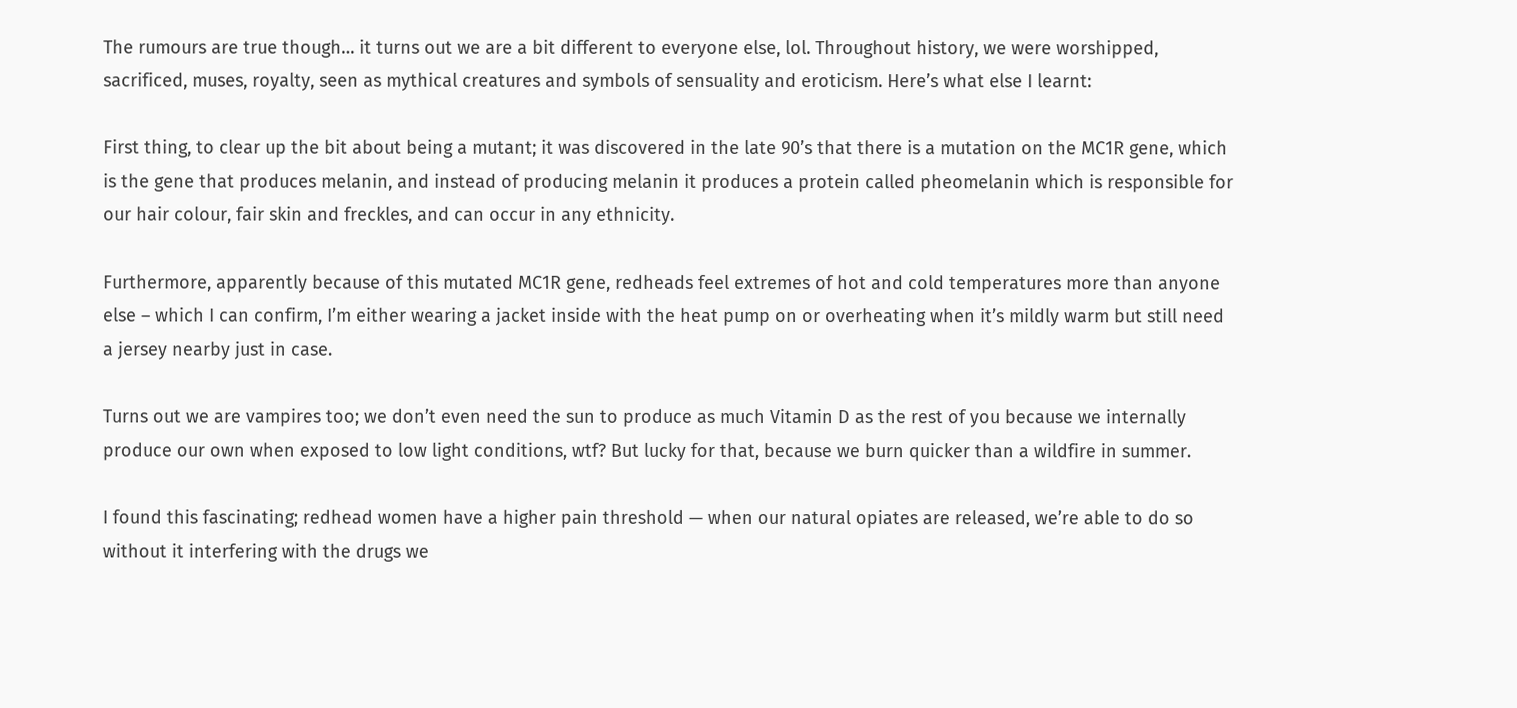The rumours are true though… it turns out we are a bit different to everyone else, lol. Throughout history, we were worshipped, sacrificed, muses, royalty, seen as mythical creatures and symbols of sensuality and eroticism. Here’s what else I learnt:

First thing, to clear up the bit about being a mutant; it was discovered in the late 90’s that there is a mutation on the MC1R gene, which is the gene that produces melanin, and instead of producing melanin it produces a protein called pheomelanin which is responsible for our hair colour, fair skin and freckles, and can occur in any ethnicity.

Furthermore, apparently because of this mutated MC1R gene, redheads feel extremes of hot and cold temperatures more than anyone else – which I can confirm, I’m either wearing a jacket inside with the heat pump on or overheating when it’s mildly warm but still need a jersey nearby just in case.

Turns out we are vampires too; we don’t even need the sun to produce as much Vitamin D as the rest of you because we internally produce our own when exposed to low light conditions, wtf? But lucky for that, because we burn quicker than a wildfire in summer.

I found this fascinating; redhead women have a higher pain threshold — when our natural opiates are released, we’re able to do so without it interfering with the drugs we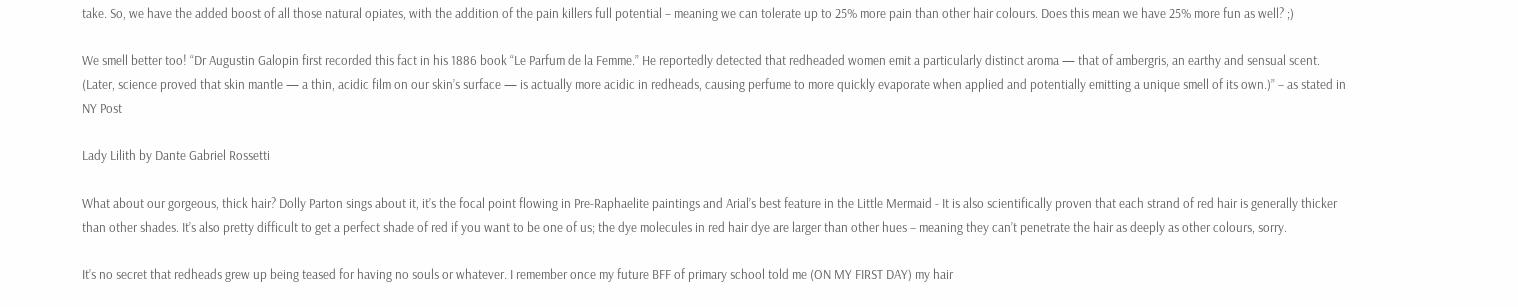take. So, we have the added boost of all those natural opiates, with the addition of the pain killers full potential – meaning we can tolerate up to 25% more pain than other hair colours. Does this mean we have 25% more fun as well? ;)

We smell better too! “Dr Augustin Galopin first recorded this fact in his 1886 book “Le Parfum de la Femme.” He reportedly detected that redheaded women emit a particularly distinct aroma — that of ambergris, an earthy and sensual scent. (Later, science proved that skin mantle — a thin, acidic film on our skin’s surface — is actually more acidic in redheads, causing perfume to more quickly evaporate when applied and potentially emitting a unique smell of its own.)” – as stated in NY Post

Lady Lilith by Dante Gabriel Rossetti

What about our gorgeous, thick hair? Dolly Parton sings about it, it’s the focal point flowing in Pre-Raphaelite paintings and Arial’s best feature in the Little Mermaid - It is also scientifically proven that each strand of red hair is generally thicker than other shades. It’s also pretty difficult to get a perfect shade of red if you want to be one of us; the dye molecules in red hair dye are larger than other hues – meaning they can’t penetrate the hair as deeply as other colours, sorry.

It’s no secret that redheads grew up being teased for having no souls or whatever. I remember once my future BFF of primary school told me (ON MY FIRST DAY) my hair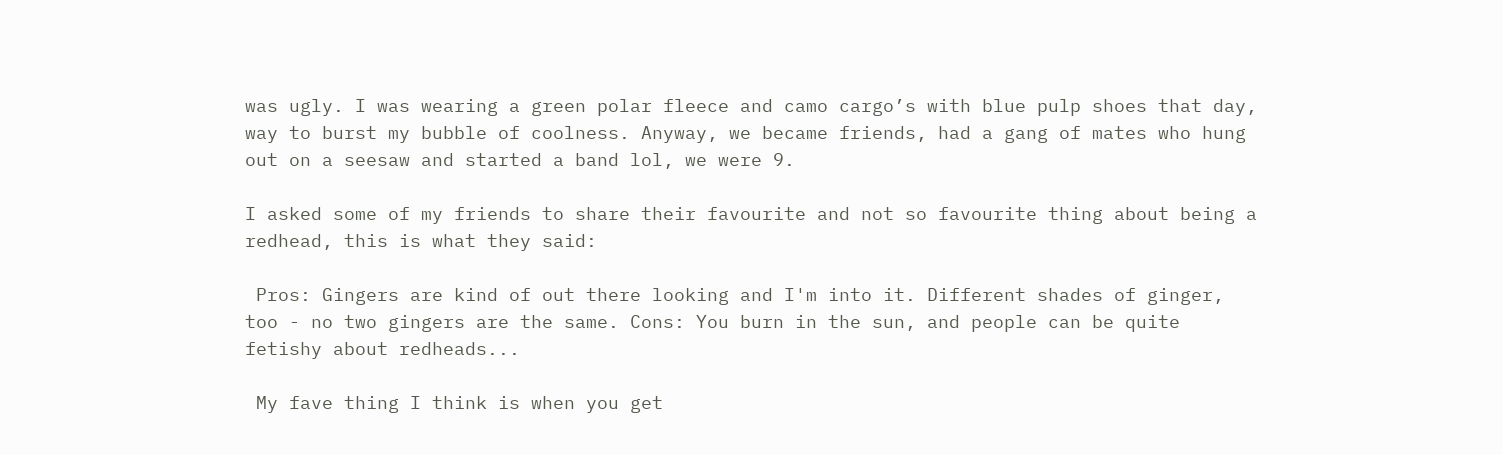was ugly. I was wearing a green polar fleece and camo cargo’s with blue pulp shoes that day, way to burst my bubble of coolness. Anyway, we became friends, had a gang of mates who hung out on a seesaw and started a band lol, we were 9.

I asked some of my friends to share their favourite and not so favourite thing about being a redhead, this is what they said:

 Pros: Gingers are kind of out there looking and I'm into it. Different shades of ginger, too - no two gingers are the same. Cons: You burn in the sun, and people can be quite fetishy about redheads...

 My fave thing I think is when you get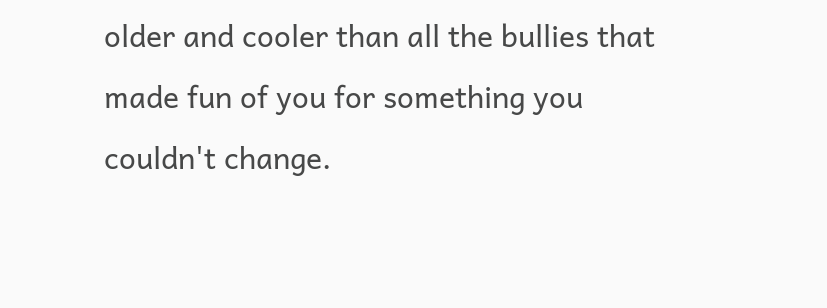older and cooler than all the bullies that made fun of you for something you couldn't change.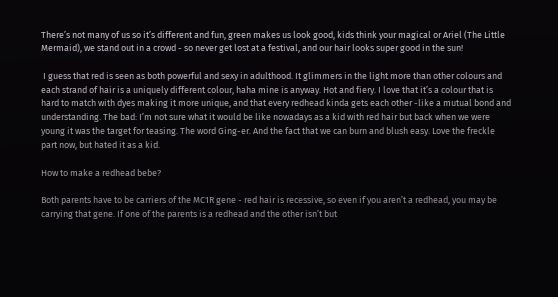There’s not many of us so it’s different and fun, green makes us look good, kids think your magical or Ariel (The Little Mermaid), we stand out in a crowd - so never get lost at a festival, and our hair looks super good in the sun!

 I guess that red is seen as both powerful and sexy in adulthood. It glimmers in the light more than other colours and each strand of hair is a uniquely different colour, haha mine is anyway. Hot and fiery. I love that it’s a colour that is hard to match with dyes making it more unique, and that every redhead kinda gets each other -like a mutual bond and understanding. The bad: I’m not sure what it would be like nowadays as a kid with red hair but back when we were young it was the target for teasing. The word Ging-er. And the fact that we can burn and blush easy. Love the freckle part now, but hated it as a kid.

How to make a redhead bebe?

Both parents have to be carriers of the MC1R gene - red hair is recessive, so even if you aren’t a redhead, you may be carrying that gene. If one of the parents is a redhead and the other isn’t but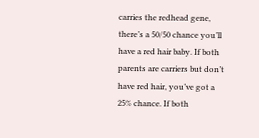carries the redhead gene, there’s a 50/50 chance you’ll have a red hair baby. If both parents are carriers but don’t have red hair, you’ve got a 25% chance. If both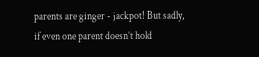parents are ginger - jackpot! But sadly, if even one parent doesn’t hold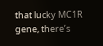that lucky MC1R gene, there’s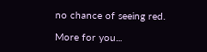no chance of seeing red.

More for you...